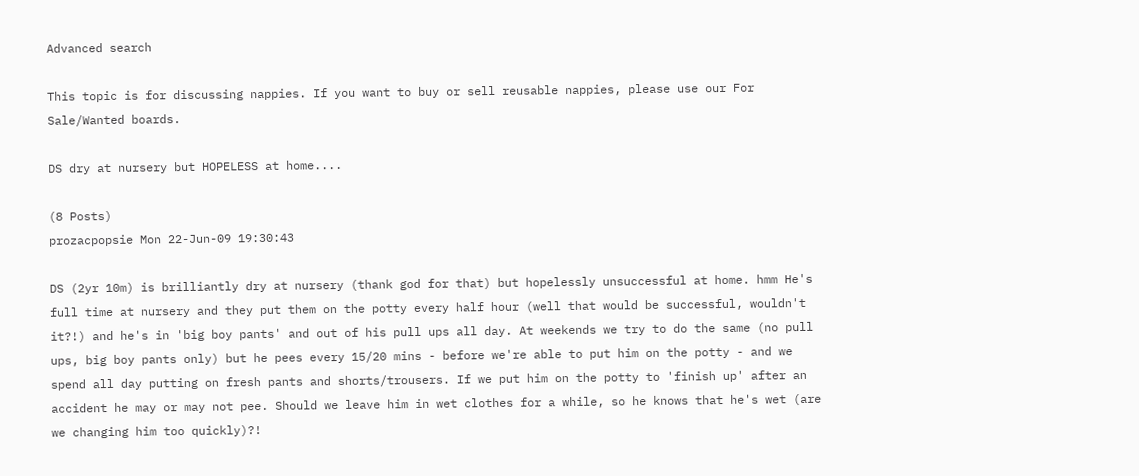Advanced search

This topic is for discussing nappies. If you want to buy or sell reusable nappies, please use our For Sale/Wanted boards.

DS dry at nursery but HOPELESS at home....

(8 Posts)
prozacpopsie Mon 22-Jun-09 19:30:43

DS (2yr 10m) is brilliantly dry at nursery (thank god for that) but hopelessly unsuccessful at home. hmm He's full time at nursery and they put them on the potty every half hour (well that would be successful, wouldn't it?!) and he's in 'big boy pants' and out of his pull ups all day. At weekends we try to do the same (no pull ups, big boy pants only) but he pees every 15/20 mins - before we're able to put him on the potty - and we spend all day putting on fresh pants and shorts/trousers. If we put him on the potty to 'finish up' after an accident he may or may not pee. Should we leave him in wet clothes for a while, so he knows that he's wet (are we changing him too quickly)?!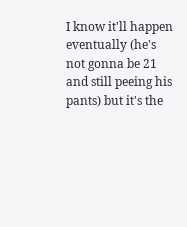I know it'll happen eventually (he's not gonna be 21 and still peeing his pants) but it's the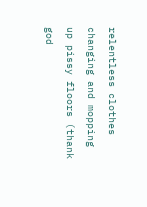relentless clothes changing and mopping up pissy floors (thank god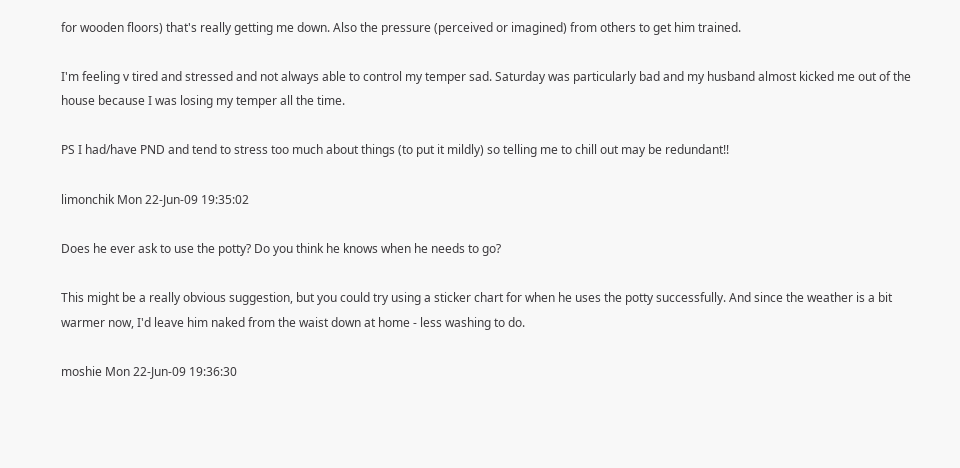for wooden floors) that's really getting me down. Also the pressure (perceived or imagined) from others to get him trained.

I'm feeling v tired and stressed and not always able to control my temper sad. Saturday was particularly bad and my husband almost kicked me out of the house because I was losing my temper all the time.

PS I had/have PND and tend to stress too much about things (to put it mildly) so telling me to chill out may be redundant!!

limonchik Mon 22-Jun-09 19:35:02

Does he ever ask to use the potty? Do you think he knows when he needs to go?

This might be a really obvious suggestion, but you could try using a sticker chart for when he uses the potty successfully. And since the weather is a bit warmer now, I'd leave him naked from the waist down at home - less washing to do.

moshie Mon 22-Jun-09 19:36:30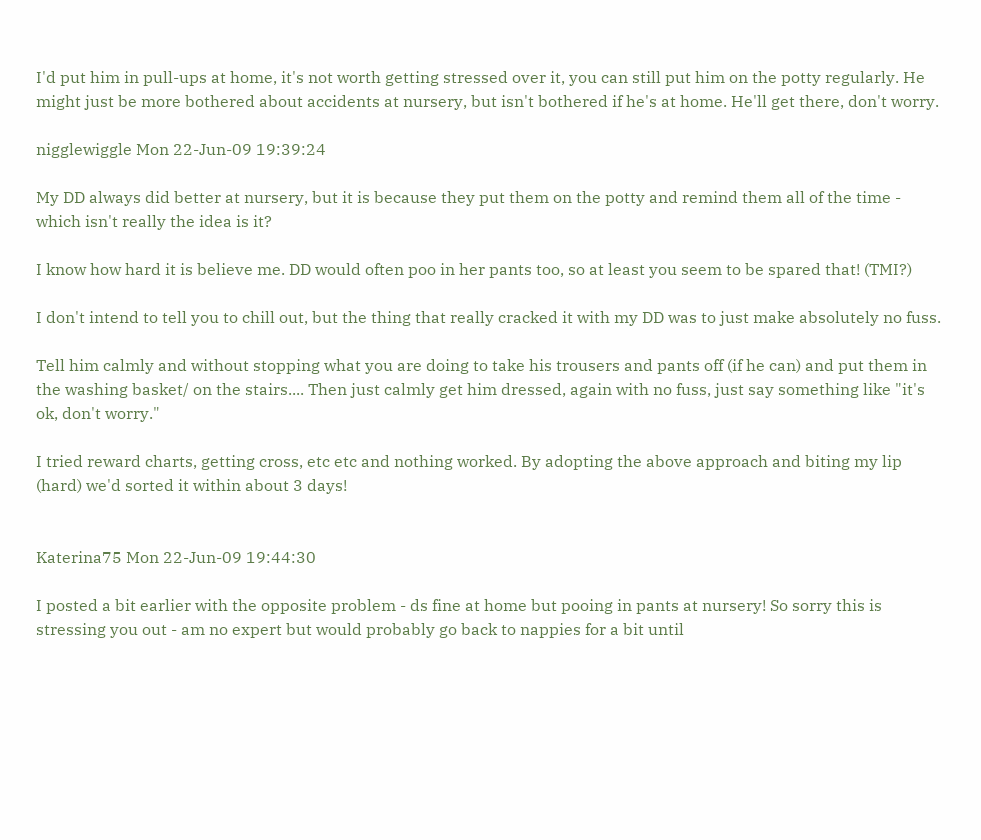I'd put him in pull-ups at home, it's not worth getting stressed over it, you can still put him on the potty regularly. He might just be more bothered about accidents at nursery, but isn't bothered if he's at home. He'll get there, don't worry.

nigglewiggle Mon 22-Jun-09 19:39:24

My DD always did better at nursery, but it is because they put them on the potty and remind them all of the time - which isn't really the idea is it?

I know how hard it is believe me. DD would often poo in her pants too, so at least you seem to be spared that! (TMI?)

I don't intend to tell you to chill out, but the thing that really cracked it with my DD was to just make absolutely no fuss.

Tell him calmly and without stopping what you are doing to take his trousers and pants off (if he can) and put them in the washing basket/ on the stairs.... Then just calmly get him dressed, again with no fuss, just say something like "it's ok, don't worry."

I tried reward charts, getting cross, etc etc and nothing worked. By adopting the above approach and biting my lip (hard) we'd sorted it within about 3 days!


Katerina75 Mon 22-Jun-09 19:44:30

I posted a bit earlier with the opposite problem - ds fine at home but pooing in pants at nursery! So sorry this is stressing you out - am no expert but would probably go back to nappies for a bit until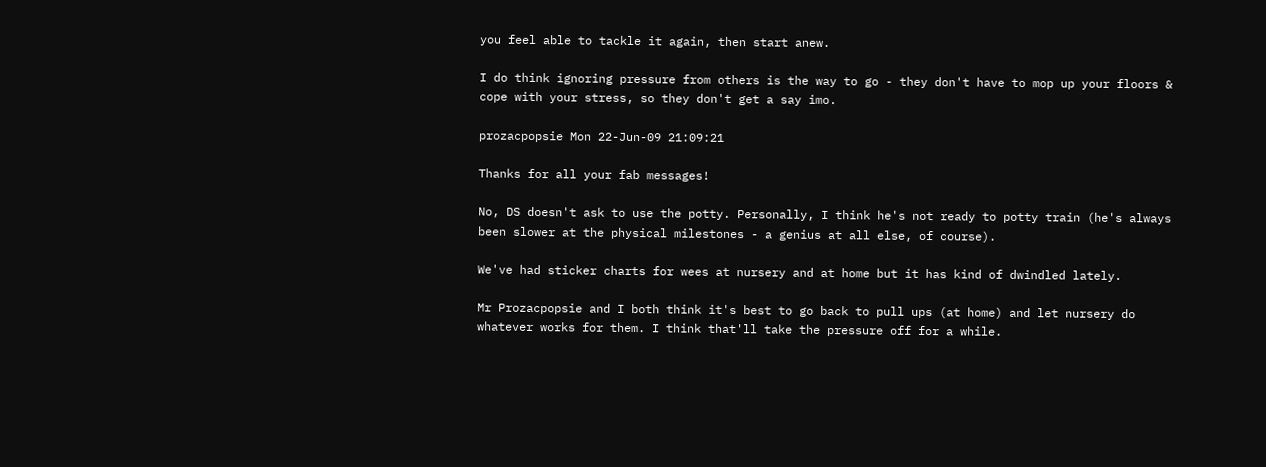you feel able to tackle it again, then start anew.

I do think ignoring pressure from others is the way to go - they don't have to mop up your floors & cope with your stress, so they don't get a say imo.

prozacpopsie Mon 22-Jun-09 21:09:21

Thanks for all your fab messages!

No, DS doesn't ask to use the potty. Personally, I think he's not ready to potty train (he's always been slower at the physical milestones - a genius at all else, of course).

We've had sticker charts for wees at nursery and at home but it has kind of dwindled lately.

Mr Prozacpopsie and I both think it's best to go back to pull ups (at home) and let nursery do whatever works for them. I think that'll take the pressure off for a while.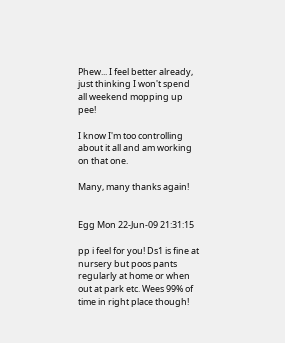Phew... I feel better already, just thinking I won't spend all weekend mopping up pee!

I know I'm too controlling about it all and am working on that one.

Many, many thanks again!


Egg Mon 22-Jun-09 21:31:15

pp i feel for you! Ds1 is fine at nursery but poos pants regularly at home or when out at park etc. Wees 99% of time in right place though!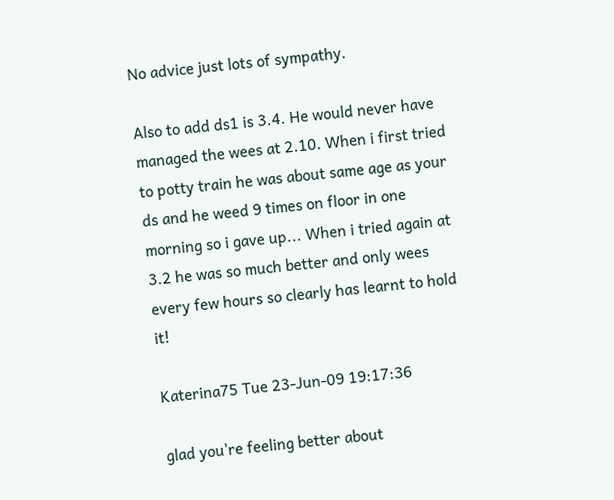No advice just lots of sympathy.

Also to add ds1 is 3.4. He would never have managed the wees at 2.10. When i first tried to potty train he was about same age as your ds and he weed 9 times on floor in one morning so i gave up... When i tried again at 3.2 he was so much better and only wees every few hours so clearly has learnt to hold it!

Katerina75 Tue 23-Jun-09 19:17:36

glad you're feeling better about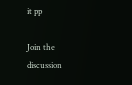it pp

Join the discussion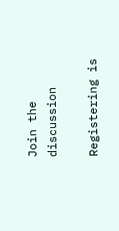Join the discussion

Registering is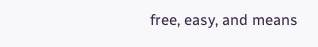free, easy, and means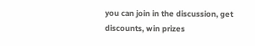you can join in the discussion, get discounts, win prizes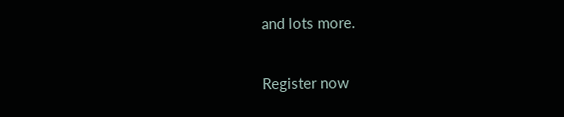and lots more.

Register now